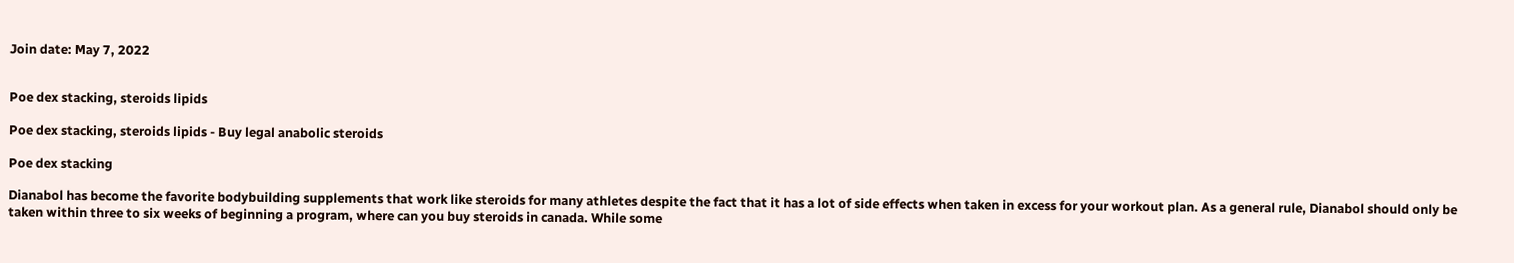Join date: May 7, 2022


Poe dex stacking, steroids lipids

Poe dex stacking, steroids lipids - Buy legal anabolic steroids

Poe dex stacking

Dianabol has become the favorite bodybuilding supplements that work like steroids for many athletes despite the fact that it has a lot of side effects when taken in excess for your workout plan. As a general rule, Dianabol should only be taken within three to six weeks of beginning a program, where can you buy steroids in canada. While some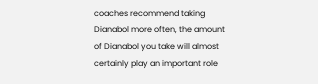coaches recommend taking Dianabol more often, the amount of Dianabol you take will almost certainly play an important role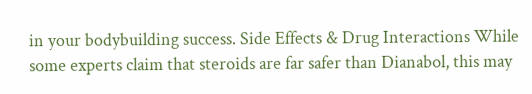in your bodybuilding success. Side Effects & Drug Interactions While some experts claim that steroids are far safer than Dianabol, this may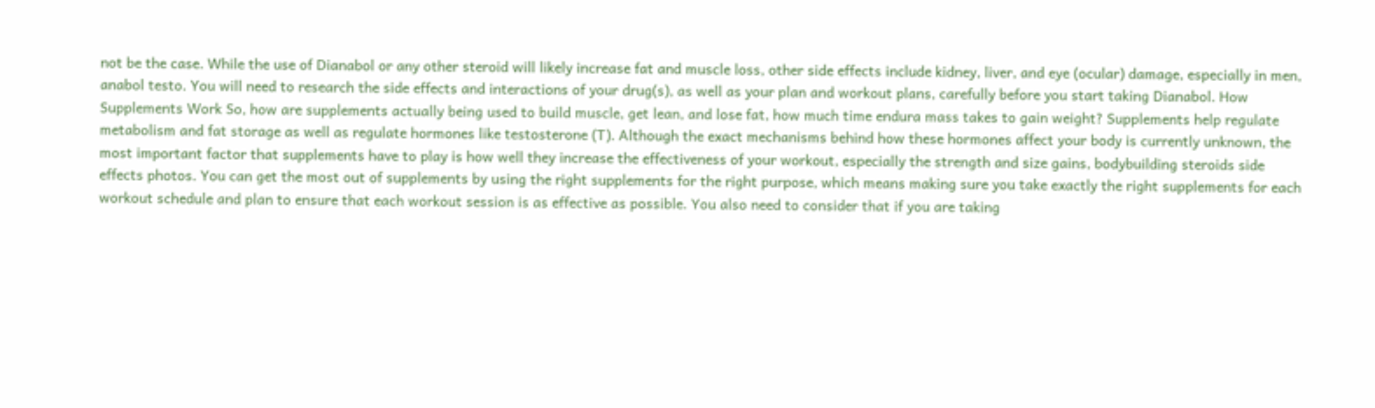not be the case. While the use of Dianabol or any other steroid will likely increase fat and muscle loss, other side effects include kidney, liver, and eye (ocular) damage, especially in men, anabol testo. You will need to research the side effects and interactions of your drug(s), as well as your plan and workout plans, carefully before you start taking Dianabol. How Supplements Work So, how are supplements actually being used to build muscle, get lean, and lose fat, how much time endura mass takes to gain weight? Supplements help regulate metabolism and fat storage as well as regulate hormones like testosterone (T). Although the exact mechanisms behind how these hormones affect your body is currently unknown, the most important factor that supplements have to play is how well they increase the effectiveness of your workout, especially the strength and size gains, bodybuilding steroids side effects photos. You can get the most out of supplements by using the right supplements for the right purpose, which means making sure you take exactly the right supplements for each workout schedule and plan to ensure that each workout session is as effective as possible. You also need to consider that if you are taking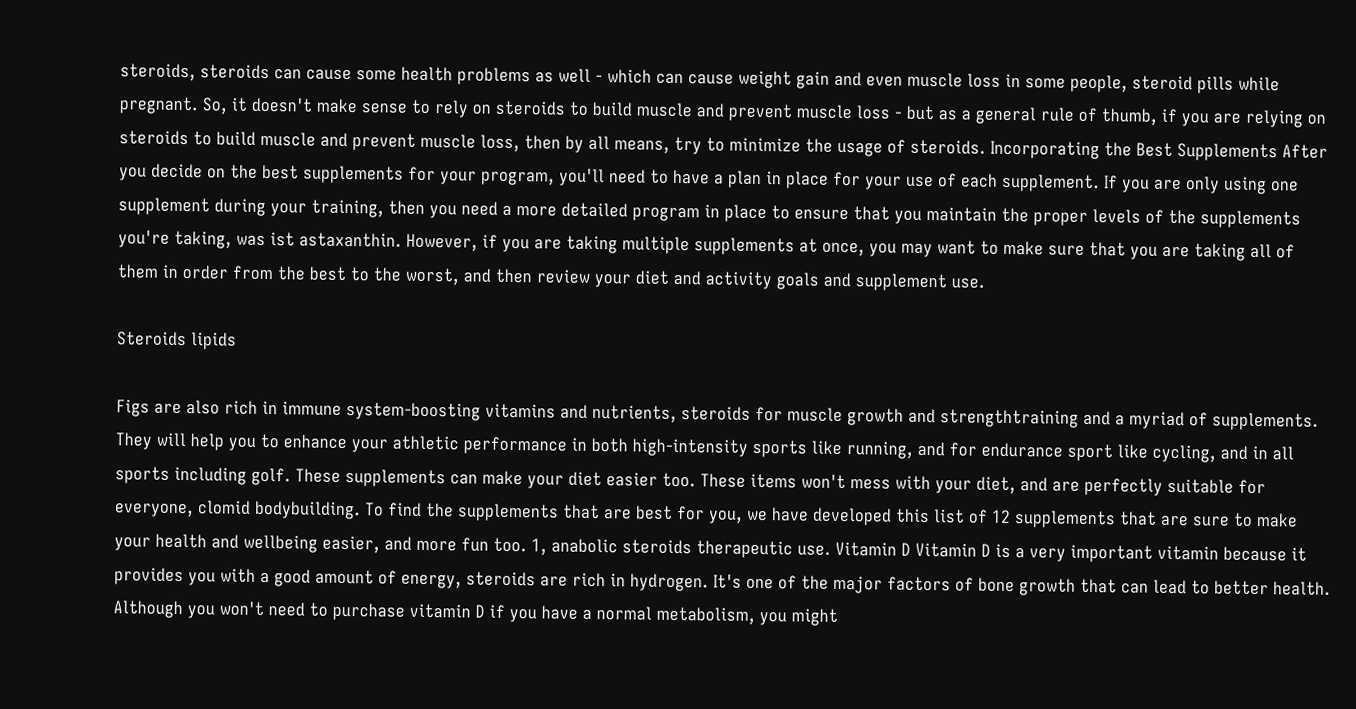steroids, steroids can cause some health problems as well - which can cause weight gain and even muscle loss in some people, steroid pills while pregnant. So, it doesn't make sense to rely on steroids to build muscle and prevent muscle loss - but as a general rule of thumb, if you are relying on steroids to build muscle and prevent muscle loss, then by all means, try to minimize the usage of steroids. Incorporating the Best Supplements After you decide on the best supplements for your program, you'll need to have a plan in place for your use of each supplement. If you are only using one supplement during your training, then you need a more detailed program in place to ensure that you maintain the proper levels of the supplements you're taking, was ist astaxanthin. However, if you are taking multiple supplements at once, you may want to make sure that you are taking all of them in order from the best to the worst, and then review your diet and activity goals and supplement use.

Steroids lipids

Figs are also rich in immune system-boosting vitamins and nutrients, steroids for muscle growth and strengthtraining and a myriad of supplements. They will help you to enhance your athletic performance in both high-intensity sports like running, and for endurance sport like cycling, and in all sports including golf. These supplements can make your diet easier too. These items won't mess with your diet, and are perfectly suitable for everyone, clomid bodybuilding. To find the supplements that are best for you, we have developed this list of 12 supplements that are sure to make your health and wellbeing easier, and more fun too. 1, anabolic steroids therapeutic use. Vitamin D Vitamin D is a very important vitamin because it provides you with a good amount of energy, steroids are rich in hydrogen. It's one of the major factors of bone growth that can lead to better health. Although you won't need to purchase vitamin D if you have a normal metabolism, you might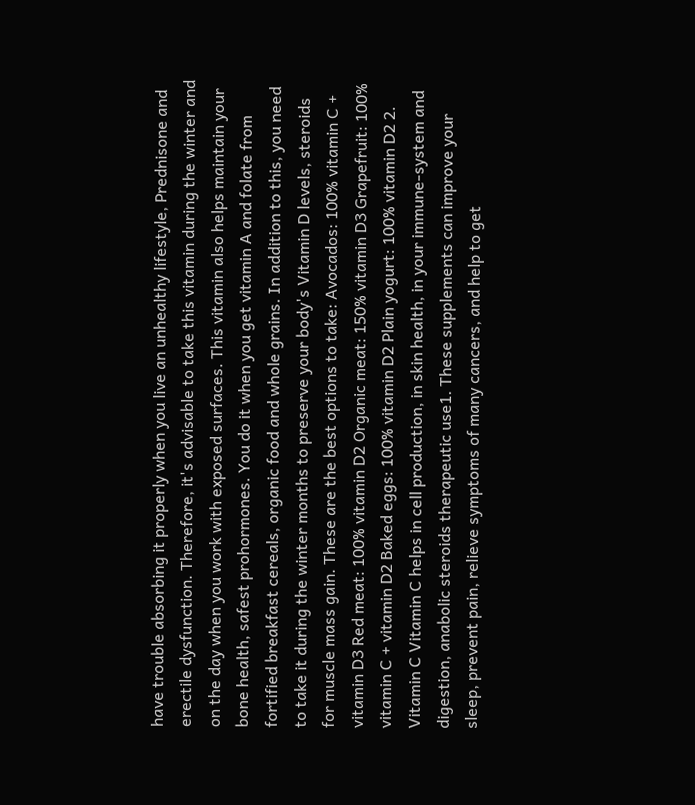have trouble absorbing it properly when you live an unhealthy lifestyle, Prednisone and erectile dysfunction. Therefore, it's advisable to take this vitamin during the winter and on the day when you work with exposed surfaces. This vitamin also helps maintain your bone health, safest prohormones. You do it when you get vitamin A and folate from fortified breakfast cereals, organic food and whole grains. In addition to this, you need to take it during the winter months to preserve your body's Vitamin D levels, steroids for muscle mass gain. These are the best options to take: Avocados: 100% vitamin C + vitamin D3 Red meat: 100% vitamin D2 Organic meat: 150% vitamin D3 Grapefruit: 100% vitamin C + vitamin D2 Baked eggs: 100% vitamin D2 Plain yogurt: 100% vitamin D2 2. Vitamin C Vitamin C helps in cell production, in skin health, in your immune-system and digestion, anabolic steroids therapeutic use1. These supplements can improve your sleep, prevent pain, relieve symptoms of many cancers, and help to get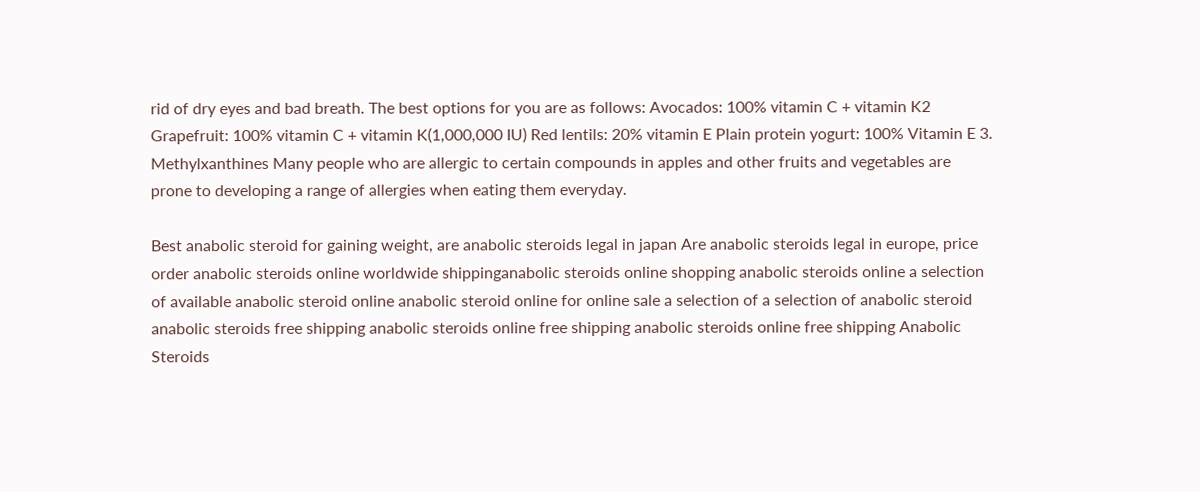rid of dry eyes and bad breath. The best options for you are as follows: Avocados: 100% vitamin C + vitamin K2 Grapefruit: 100% vitamin C + vitamin K(1,000,000 IU) Red lentils: 20% vitamin E Plain protein yogurt: 100% Vitamin E 3. Methylxanthines Many people who are allergic to certain compounds in apples and other fruits and vegetables are prone to developing a range of allergies when eating them everyday.

Best anabolic steroid for gaining weight, are anabolic steroids legal in japan Are anabolic steroids legal in europe, price order anabolic steroids online worldwide shippinganabolic steroids online shopping anabolic steroids online a selection of available anabolic steroid online anabolic steroid online for online sale a selection of a selection of anabolic steroid anabolic steroids free shipping anabolic steroids online free shipping anabolic steroids online free shipping Anabolic Steroids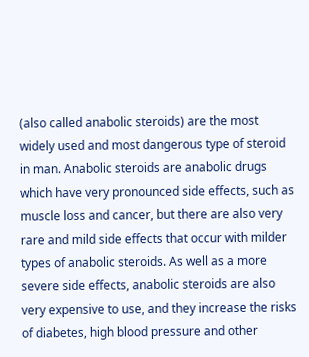(also called anabolic steroids) are the most widely used and most dangerous type of steroid in man. Anabolic steroids are anabolic drugs which have very pronounced side effects, such as muscle loss and cancer, but there are also very rare and mild side effects that occur with milder types of anabolic steroids. As well as a more severe side effects, anabolic steroids are also very expensive to use, and they increase the risks of diabetes, high blood pressure and other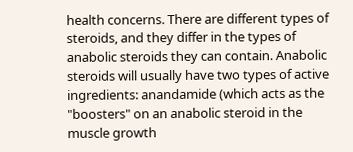health concerns. There are different types of steroids, and they differ in the types of anabolic steroids they can contain. Anabolic steroids will usually have two types of active ingredients: anandamide (which acts as the "boosters" on an anabolic steroid in the muscle growth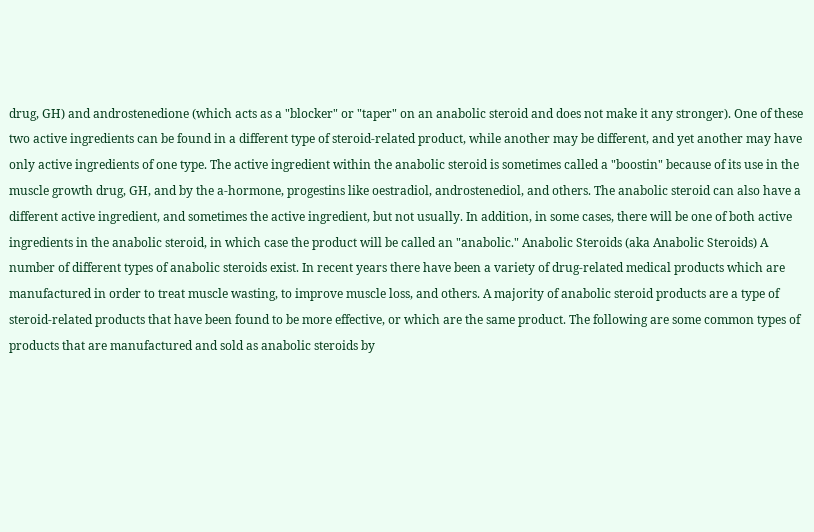drug, GH) and androstenedione (which acts as a "blocker" or "taper" on an anabolic steroid and does not make it any stronger). One of these two active ingredients can be found in a different type of steroid-related product, while another may be different, and yet another may have only active ingredients of one type. The active ingredient within the anabolic steroid is sometimes called a "boostin" because of its use in the muscle growth drug, GH, and by the a-hormone, progestins like oestradiol, androstenediol, and others. The anabolic steroid can also have a different active ingredient, and sometimes the active ingredient, but not usually. In addition, in some cases, there will be one of both active ingredients in the anabolic steroid, in which case the product will be called an "anabolic." Anabolic Steroids (aka Anabolic Steroids) A number of different types of anabolic steroids exist. In recent years there have been a variety of drug-related medical products which are manufactured in order to treat muscle wasting, to improve muscle loss, and others. A majority of anabolic steroid products are a type of steroid-related products that have been found to be more effective, or which are the same product. The following are some common types of products that are manufactured and sold as anabolic steroids by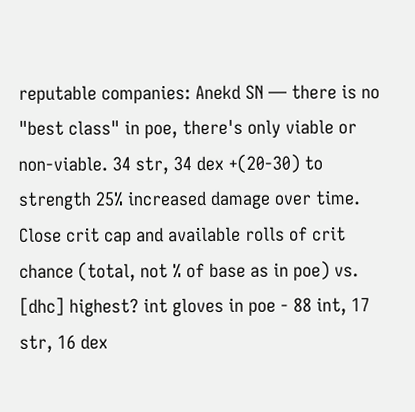reputable companies: Anekd SN — there is no "best class" in poe, there's only viable or non-viable. 34 str, 34 dex +(20-30) to strength 25% increased damage over time. Close crit cap and available rolls of crit chance (total, not % of base as in poe) vs. [dhc] highest? int gloves in poe - 88 int, 17 str, 16 dex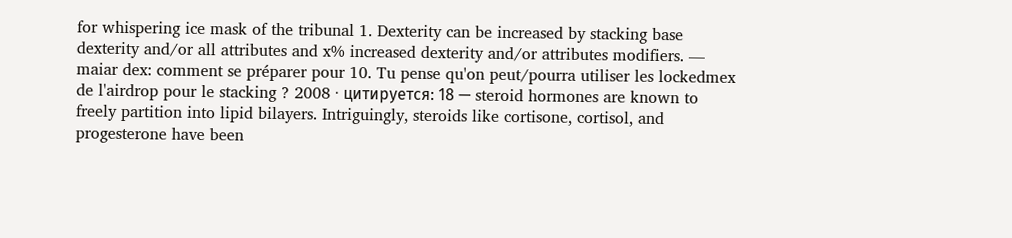for whispering ice mask of the tribunal 1. Dexterity can be increased by stacking base dexterity and/or all attributes and x% increased dexterity and/or attributes modifiers. — maiar dex: comment se préparer pour 10. Tu pense qu'on peut/pourra utiliser les lockedmex de l'airdrop pour le stacking ? 2008 · цитируется: 18 — steroid hormones are known to freely partition into lipid bilayers. Intriguingly, steroids like cortisone, cortisol, and progesterone have been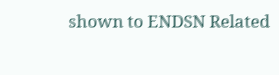shown to ENDSN Related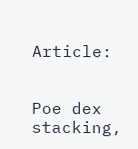Article:


Poe dex stacking,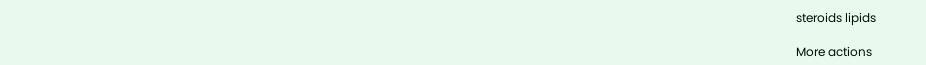steroids lipids

More actions